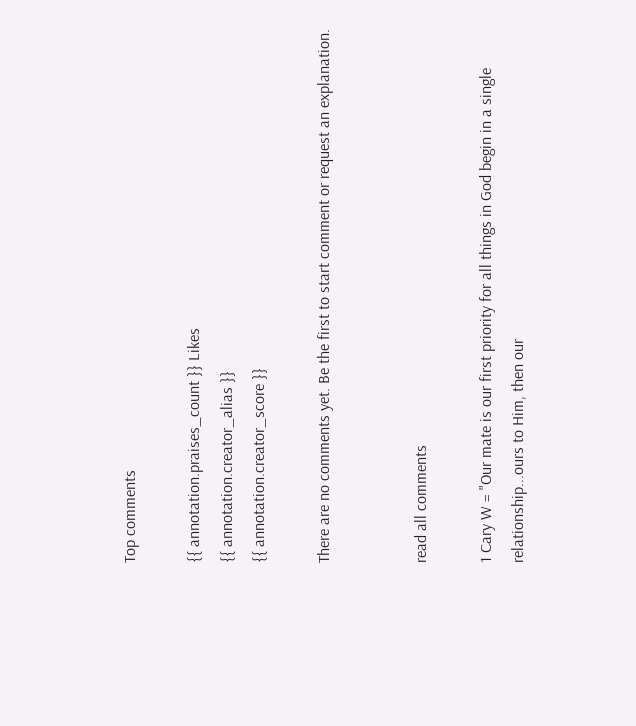Top comments

{{ annotation.praises_count }} Likes
{{ annotation.creator_alias }}
{{ annotation.creator_score }}

There are no comments yet. Be the first to start comment or request an explanation.


read all comments

1 Cary W = "Our mate is our first priority for all things in God begin in a single relationship...ours to Him, then our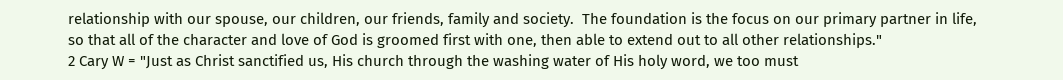relationship with our spouse, our children, our friends, family and society.  The foundation is the focus on our primary partner in life, so that all of the character and love of God is groomed first with one, then able to extend out to all other relationships."
2 Cary W = "Just as Christ sanctified us, His church through the washing water of His holy word, we too must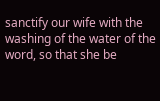sanctify our wife with the washing of the water of the word, so that she be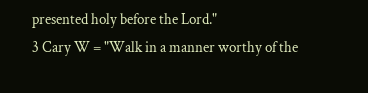presented holy before the Lord."
3 Cary W = "Walk in a manner worthy of the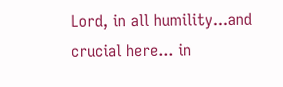Lord, in all humility...and crucial here... in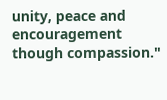unity, peace and encouragement though compassion."